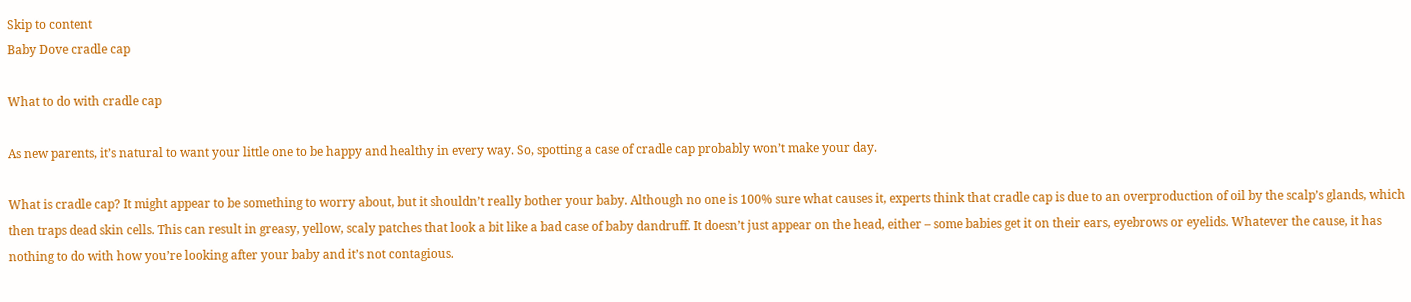Skip to content
Baby Dove cradle cap

What to do with cradle cap

As new parents, it’s natural to want your little one to be happy and healthy in every way. So, spotting a case of cradle cap probably won’t make your day.

What is cradle cap? It might appear to be something to worry about, but it shouldn’t really bother your baby. Although no one is 100% sure what causes it, experts think that cradle cap is due to an overproduction of oil by the scalp’s glands, which then traps dead skin cells. This can result in greasy, yellow, scaly patches that look a bit like a bad case of baby dandruff. It doesn’t just appear on the head, either – some babies get it on their ears, eyebrows or eyelids. Whatever the cause, it has nothing to do with how you’re looking after your baby and it’s not contagious.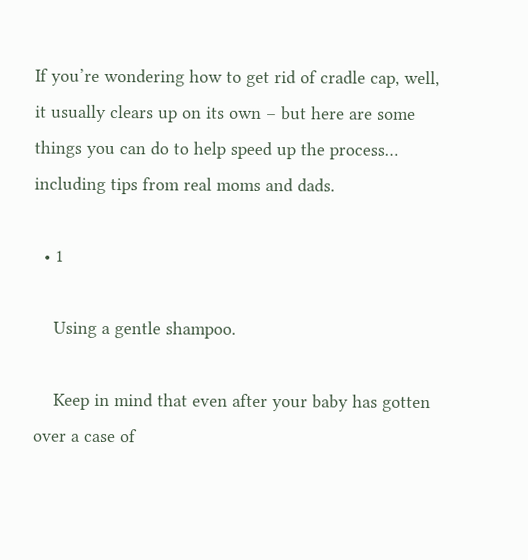If you’re wondering how to get rid of cradle cap, well, it usually clears up on its own – but here are some things you can do to help speed up the process… including tips from real moms and dads.

  • 1

    Using a gentle shampoo.

    Keep in mind that even after your baby has gotten over a case of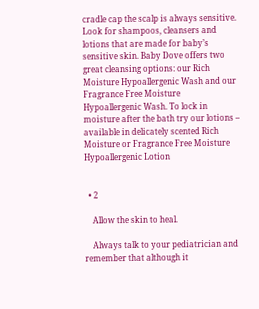cradle cap the scalp is always sensitive.  Look for shampoos, cleansers and lotions that are made for baby’s sensitive skin. Baby Dove offers two great cleansing options: our Rich Moisture Hypoallergenic Wash and our Fragrance Free Moisture Hypoallergenic Wash. To lock in moisture after the bath try our lotions – available in delicately scented Rich Moisture or Fragrance Free Moisture Hypoallergenic Lotion


  • 2

    Allow the skin to heal.

    Always talk to your pediatrician and remember that although it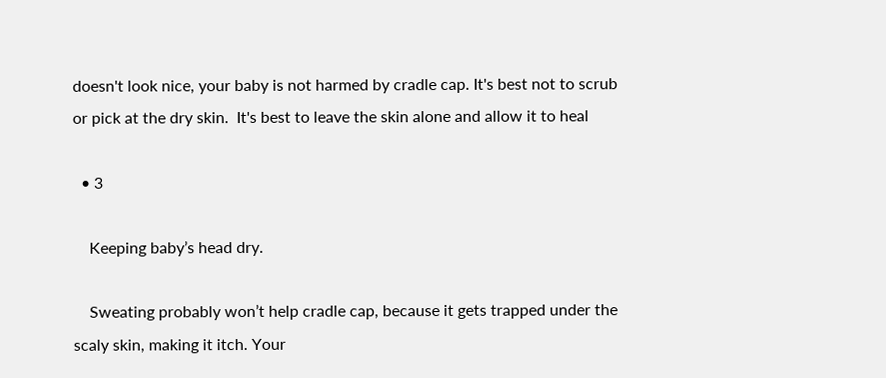doesn't look nice, your baby is not harmed by cradle cap. It's best not to scrub or pick at the dry skin.  It's best to leave the skin alone and allow it to heal

  • 3

    Keeping baby’s head dry.

    Sweating probably won’t help cradle cap, because it gets trapped under the scaly skin, making it itch. Your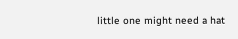little one might need a hat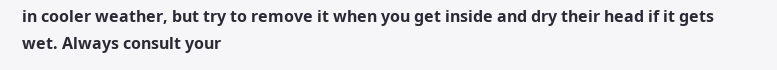in cooler weather, but try to remove it when you get inside and dry their head if it gets wet. Always consult your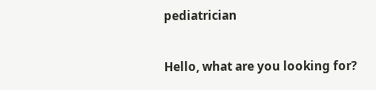pediatrician

Hello, what are you looking for?